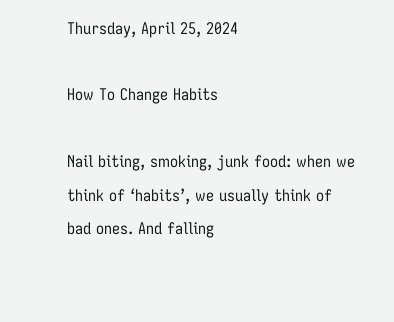Thursday, April 25, 2024

How To Change Habits

Nail biting, smoking, junk food: when we think of ‘habits’, we usually think of bad ones. And falling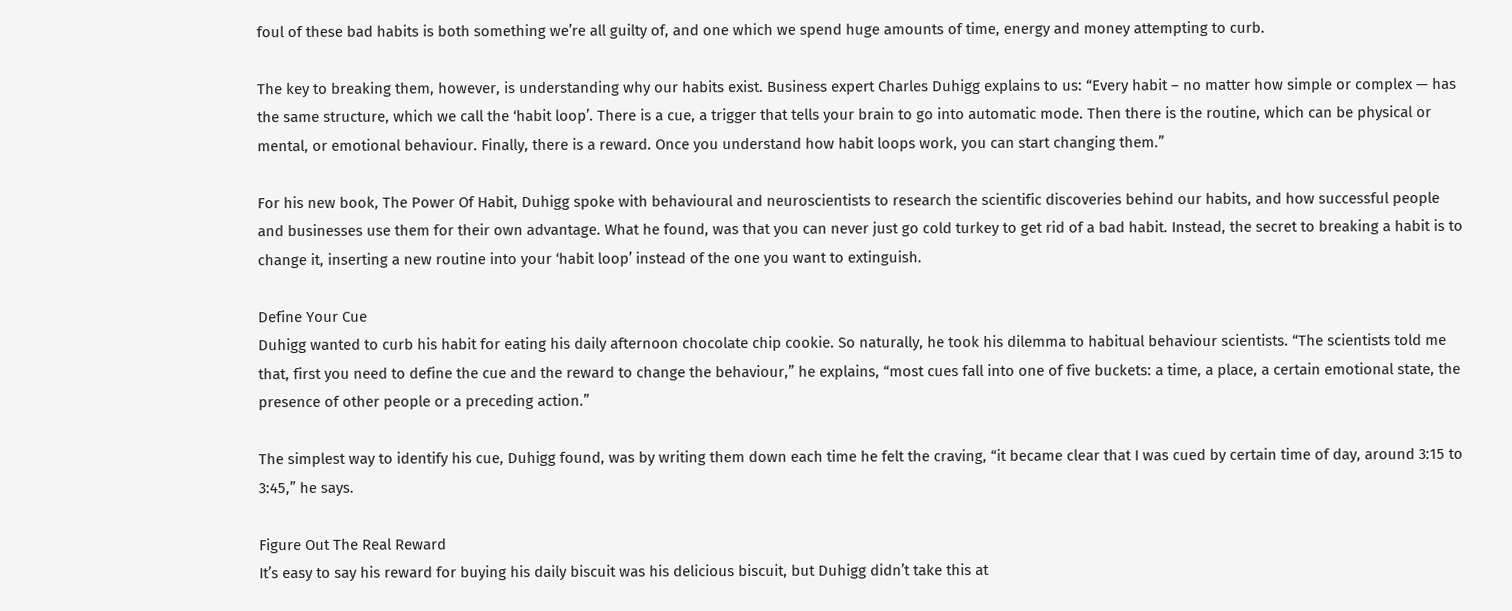foul of these bad habits is both something we’re all guilty of, and one which we spend huge amounts of time, energy and money attempting to curb.

The key to breaking them, however, is understanding why our habits exist. Business expert Charles Duhigg explains to us: “Every habit – no matter how simple or complex — has the same structure, which we call the ‘habit loop’. There is a cue, a trigger that tells your brain to go into automatic mode. Then there is the routine, which can be physical or mental, or emotional behaviour. Finally, there is a reward. Once you understand how habit loops work, you can start changing them.”

For his new book, The Power Of Habit, Duhigg spoke with behavioural and neuroscientists to research the scientific discoveries behind our habits, and how successful people and businesses use them for their own advantage. What he found, was that you can never just go cold turkey to get rid of a bad habit. Instead, the secret to breaking a habit is to change it, inserting a new routine into your ‘habit loop’ instead of the one you want to extinguish.

Define Your Cue
Duhigg wanted to curb his habit for eating his daily afternoon chocolate chip cookie. So naturally, he took his dilemma to habitual behaviour scientists. “The scientists told me that, first you need to define the cue and the reward to change the behaviour,” he explains, “most cues fall into one of five buckets: a time, a place, a certain emotional state, the presence of other people or a preceding action.”

The simplest way to identify his cue, Duhigg found, was by writing them down each time he felt the craving, “it became clear that I was cued by certain time of day, around 3:15 to 3:45,” he says.

Figure Out The Real Reward
It’s easy to say his reward for buying his daily biscuit was his delicious biscuit, but Duhigg didn’t take this at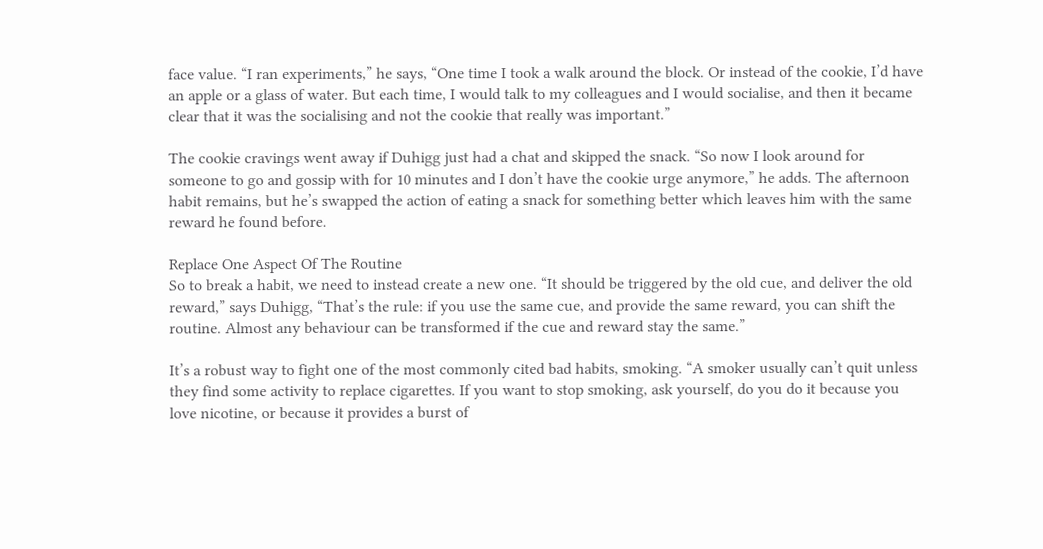face value. “I ran experiments,” he says, “One time I took a walk around the block. Or instead of the cookie, I’d have an apple or a glass of water. But each time, I would talk to my colleagues and I would socialise, and then it became clear that it was the socialising and not the cookie that really was important.”

The cookie cravings went away if Duhigg just had a chat and skipped the snack. “So now I look around for someone to go and gossip with for 10 minutes and I don’t have the cookie urge anymore,” he adds. The afternoon habit remains, but he’s swapped the action of eating a snack for something better which leaves him with the same reward he found before.

Replace One Aspect Of The Routine
So to break a habit, we need to instead create a new one. “It should be triggered by the old cue, and deliver the old reward,” says Duhigg, “That’s the rule: if you use the same cue, and provide the same reward, you can shift the routine. Almost any behaviour can be transformed if the cue and reward stay the same.”

It’s a robust way to fight one of the most commonly cited bad habits, smoking. “A smoker usually can’t quit unless they find some activity to replace cigarettes. If you want to stop smoking, ask yourself, do you do it because you love nicotine, or because it provides a burst of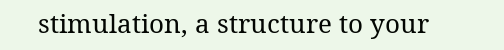stimulation, a structure to your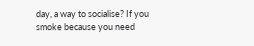day, a way to socialise? If you smoke because you need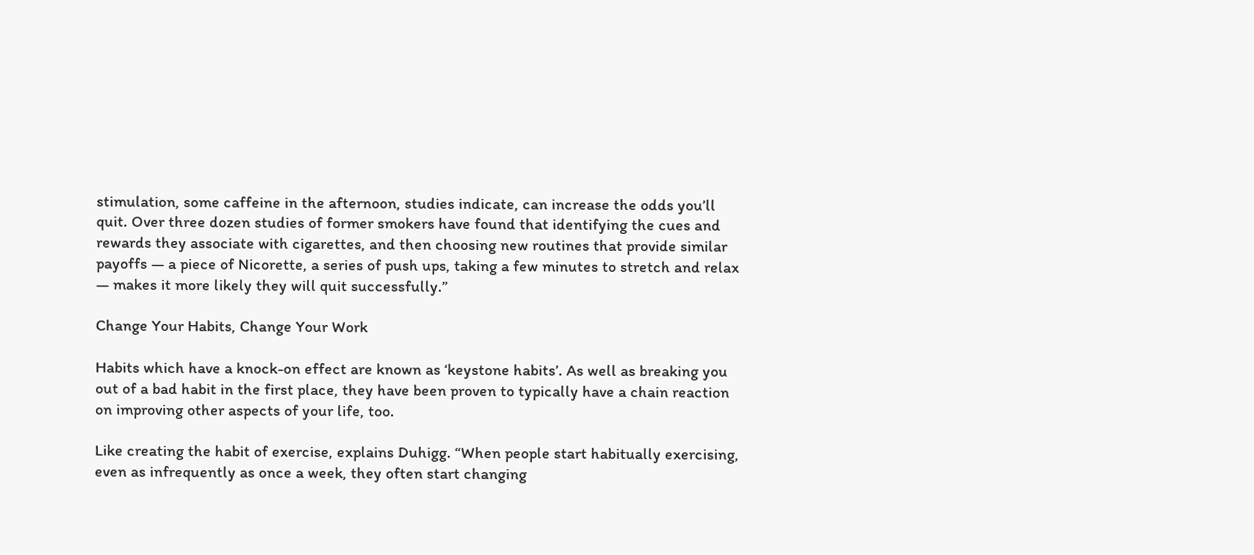stimulation, some caffeine in the afternoon, studies indicate, can increase the odds you’ll quit. Over three dozen studies of former smokers have found that identifying the cues and rewards they associate with cigarettes, and then choosing new routines that provide similar payoffs — a piece of Nicorette, a series of push ups, taking a few minutes to stretch and relax — makes it more likely they will quit successfully.”

Change Your Habits, Change Your Work

Habits which have a knock-on effect are known as ‘keystone habits’. As well as breaking you out of a bad habit in the first place, they have been proven to typically have a chain reaction on improving other aspects of your life, too.

Like creating the habit of exercise, explains Duhigg. “When people start habitually exercising, even as infrequently as once a week, they often start changing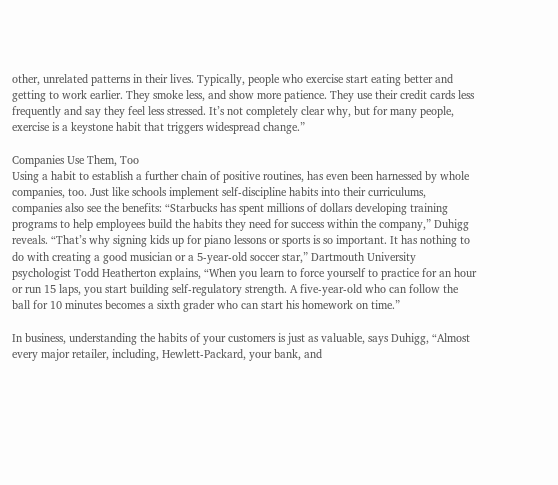other, unrelated patterns in their lives. Typically, people who exercise start eating better and getting to work earlier. They smoke less, and show more patience. They use their credit cards less frequently and say they feel less stressed. It’s not completely clear why, but for many people, exercise is a keystone habit that triggers widespread change.”

Companies Use Them, Too
Using a habit to establish a further chain of positive routines, has even been harnessed by whole companies, too. Just like schools implement self-discipline habits into their curriculums, companies also see the benefits: “Starbucks has spent millions of dollars developing training programs to help employees build the habits they need for success within the company,” Duhigg reveals. “That’s why signing kids up for piano lessons or sports is so important. It has nothing to do with creating a good musician or a 5-year-old soccer star,” Dartmouth University psychologist Todd Heatherton explains, “When you learn to force yourself to practice for an hour or run 15 laps, you start building self-regulatory strength. A five-year-old who can follow the ball for 10 minutes becomes a sixth grader who can start his homework on time.”

In business, understanding the habits of your customers is just as valuable, says Duhigg, “Almost every major retailer, including, Hewlett-Packard, your bank, and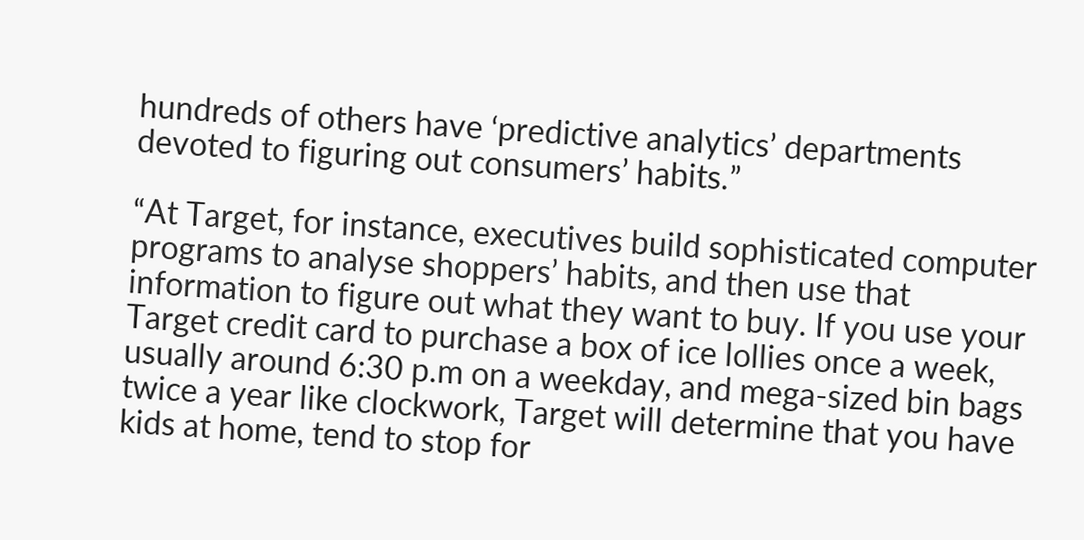hundreds of others have ‘predictive analytics’ departments devoted to figuring out consumers’ habits.”

“At Target, for instance, executives build sophisticated computer programs to analyse shoppers’ habits, and then use that information to figure out what they want to buy. If you use your Target credit card to purchase a box of ice lollies once a week, usually around 6:30 p.m on a weekday, and mega-sized bin bags twice a year like clockwork, Target will determine that you have kids at home, tend to stop for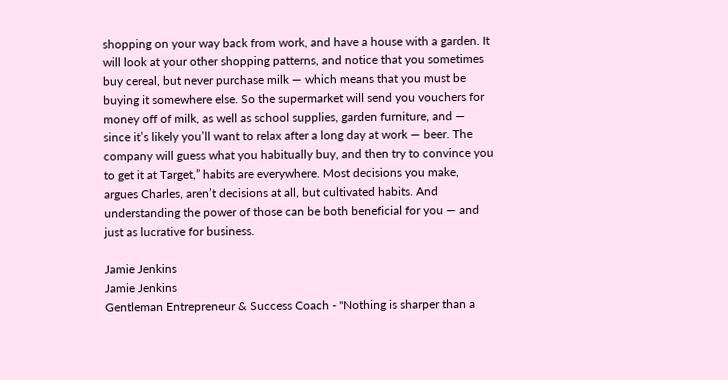shopping on your way back from work, and have a house with a garden. It will look at your other shopping patterns, and notice that you sometimes buy cereal, but never purchase milk — which means that you must be buying it somewhere else. So the supermarket will send you vouchers for money off of milk, as well as school supplies, garden furniture, and — since it’s likely you’ll want to relax after a long day at work — beer. The company will guess what you habitually buy, and then try to convince you to get it at Target,” habits are everywhere. Most decisions you make, argues Charles, aren’t decisions at all, but cultivated habits. And understanding the power of those can be both beneficial for you — and just as lucrative for business.

Jamie Jenkins
Jamie Jenkins
Gentleman Entrepreneur & Success Coach - "Nothing is sharper than a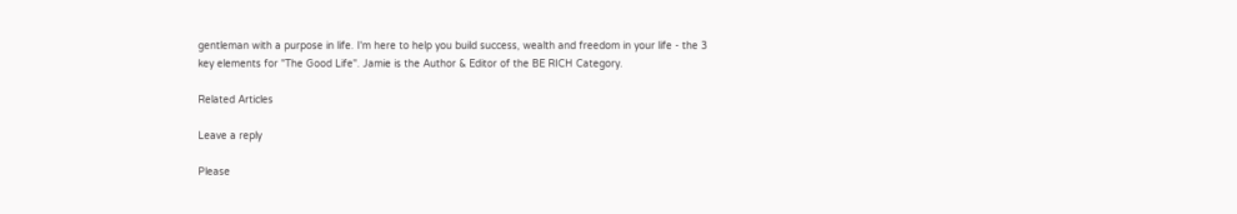gentleman with a purpose in life. I'm here to help you build success, wealth and freedom in your life - the 3 key elements for "The Good Life". Jamie is the Author & Editor of the BE RICH Category.

Related Articles

Leave a reply

Please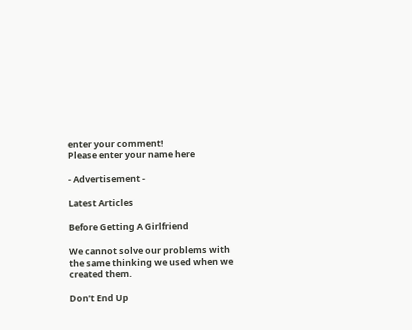enter your comment!
Please enter your name here

- Advertisement -

Latest Articles

Before Getting A Girlfriend

We cannot solve our problems with the same thinking we used when we created them.

Don’t End Up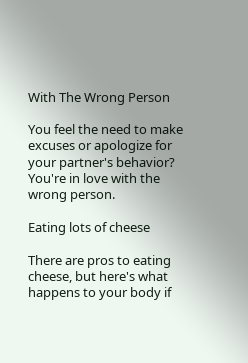With The Wrong Person

You feel the need to make excuses or apologize for your partner's behavior? You're in love with the wrong person.

Eating lots of cheese

There are pros to eating cheese, but here's what happens to your body if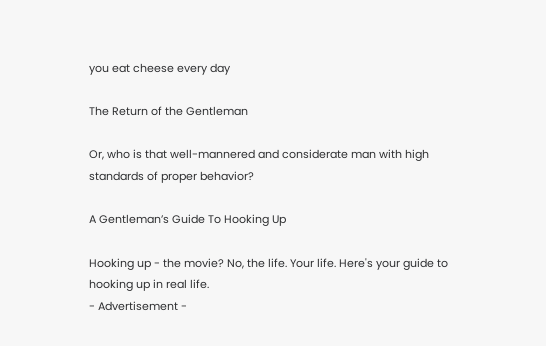you eat cheese every day

The Return of the Gentleman

Or, who is that well-mannered and considerate man with high standards of proper behavior?

A Gentleman’s Guide To Hooking Up

Hooking up - the movie? No, the life. Your life. Here's your guide to hooking up in real life.
- Advertisement -